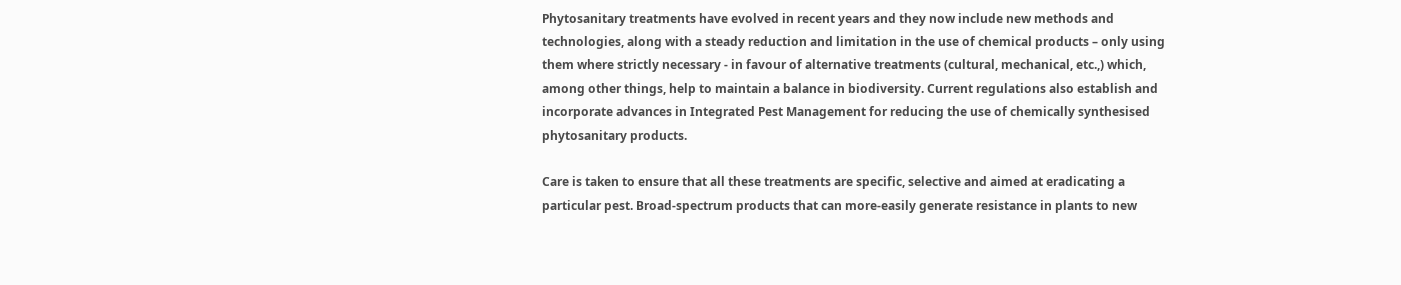Phytosanitary treatments have evolved in recent years and they now include new methods and technologies, along with a steady reduction and limitation in the use of chemical products – only using them where strictly necessary - in favour of alternative treatments (cultural, mechanical, etc.,) which, among other things, help to maintain a balance in biodiversity. Current regulations also establish and incorporate advances in Integrated Pest Management for reducing the use of chemically synthesised phytosanitary products.

Care is taken to ensure that all these treatments are specific, selective and aimed at eradicating a particular pest. Broad-spectrum products that can more-easily generate resistance in plants to new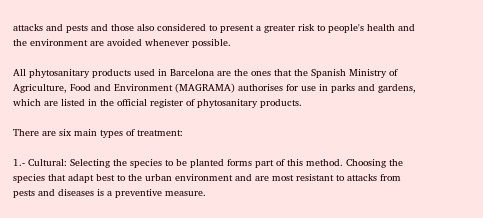attacks and pests and those also considered to present a greater risk to people's health and the environment are avoided whenever possible.

All phytosanitary products used in Barcelona are the ones that the Spanish Ministry of Agriculture, Food and Environment (MAGRAMA) authorises for use in parks and gardens, which are listed in the official register of phytosanitary products.

There are six main types of treatment:

1.- Cultural: Selecting the species to be planted forms part of this method. Choosing the species that adapt best to the urban environment and are most resistant to attacks from pests and diseases is a preventive measure.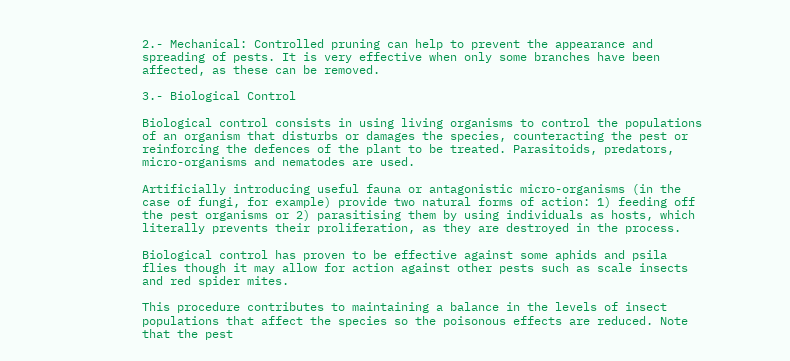2.- Mechanical: Controlled pruning can help to prevent the appearance and spreading of pests. It is very effective when only some branches have been affected, as these can be removed.

3.- Biological Control

Biological control consists in using living organisms to control the populations of an organism that disturbs or damages the species, counteracting the pest or reinforcing the defences of the plant to be treated. Parasitoids, predators, micro-organisms and nematodes are used.

Artificially introducing useful fauna or antagonistic micro-organisms (in the case of fungi, for example) provide two natural forms of action: 1) feeding off the pest organisms or 2) parasitising them by using individuals as hosts, which literally prevents their proliferation, as they are destroyed in the process.

Biological control has proven to be effective against some aphids and psila flies though it may allow for action against other pests such as scale insects and red spider mites.

This procedure contributes to maintaining a balance in the levels of insect populations that affect the species so the poisonous effects are reduced. Note that the pest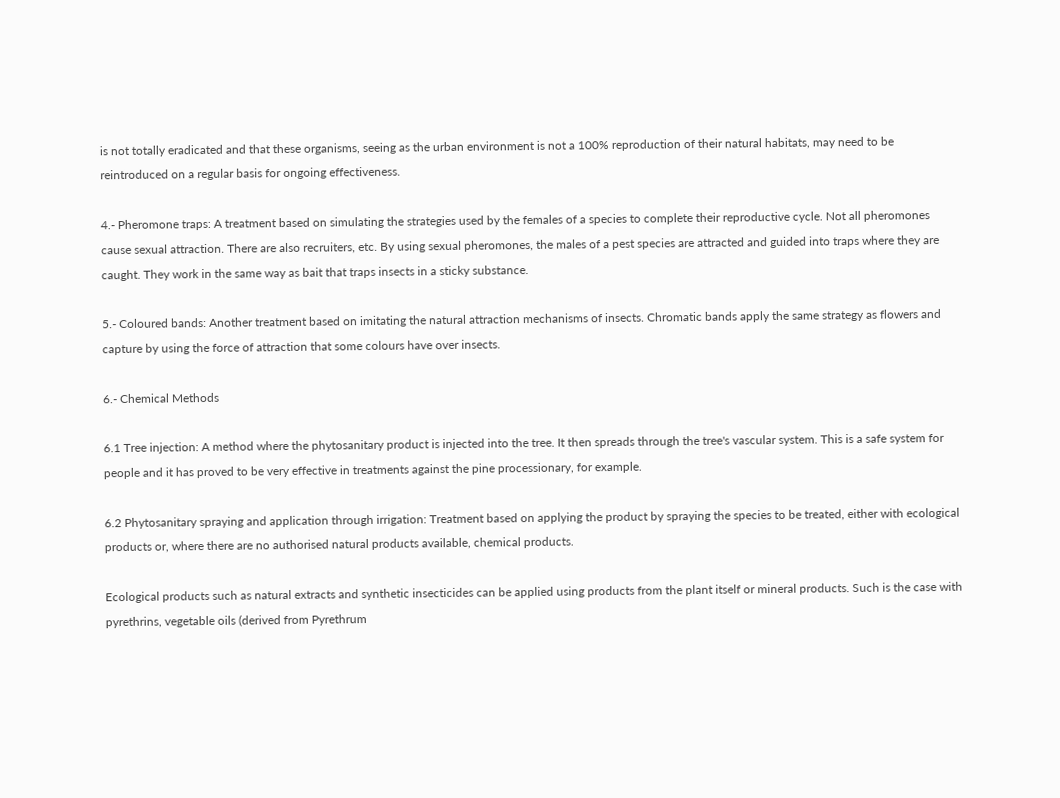is not totally eradicated and that these organisms, seeing as the urban environment is not a 100% reproduction of their natural habitats, may need to be reintroduced on a regular basis for ongoing effectiveness.

4.- Pheromone traps: A treatment based on simulating the strategies used by the females of a species to complete their reproductive cycle. Not all pheromones cause sexual attraction. There are also recruiters, etc. By using sexual pheromones, the males of a pest species are attracted and guided into traps where they are caught. They work in the same way as bait that traps insects in a sticky substance.

5.- Coloured bands: Another treatment based on imitating the natural attraction mechanisms of insects. Chromatic bands apply the same strategy as flowers and capture by using the force of attraction that some colours have over insects.

6.- Chemical Methods

6.1 Tree injection: A method where the phytosanitary product is injected into the tree. It then spreads through the tree's vascular system. This is a safe system for people and it has proved to be very effective in treatments against the pine processionary, for example.

6.2 Phytosanitary spraying and application through irrigation: Treatment based on applying the product by spraying the species to be treated, either with ecological products or, where there are no authorised natural products available, chemical products.

Ecological products such as natural extracts and synthetic insecticides can be applied using products from the plant itself or mineral products. Such is the case with pyrethrins, vegetable oils (derived from Pyrethrum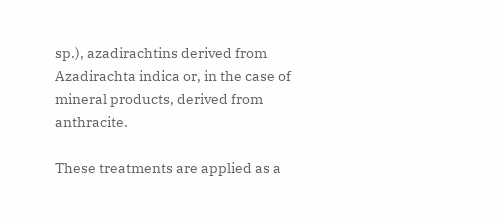sp.), azadirachtins derived from Azadirachta indica or, in the case of mineral products, derived from anthracite.

These treatments are applied as a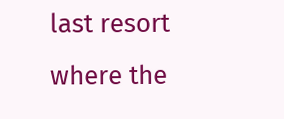last resort where the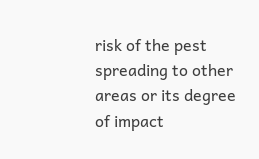risk of the pest spreading to other areas or its degree of impact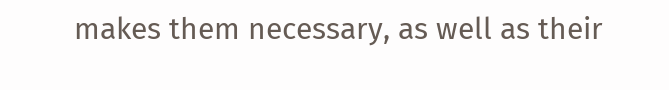makes them necessary, as well as their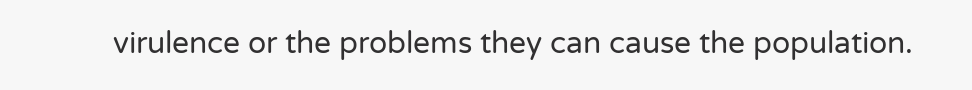virulence or the problems they can cause the population.